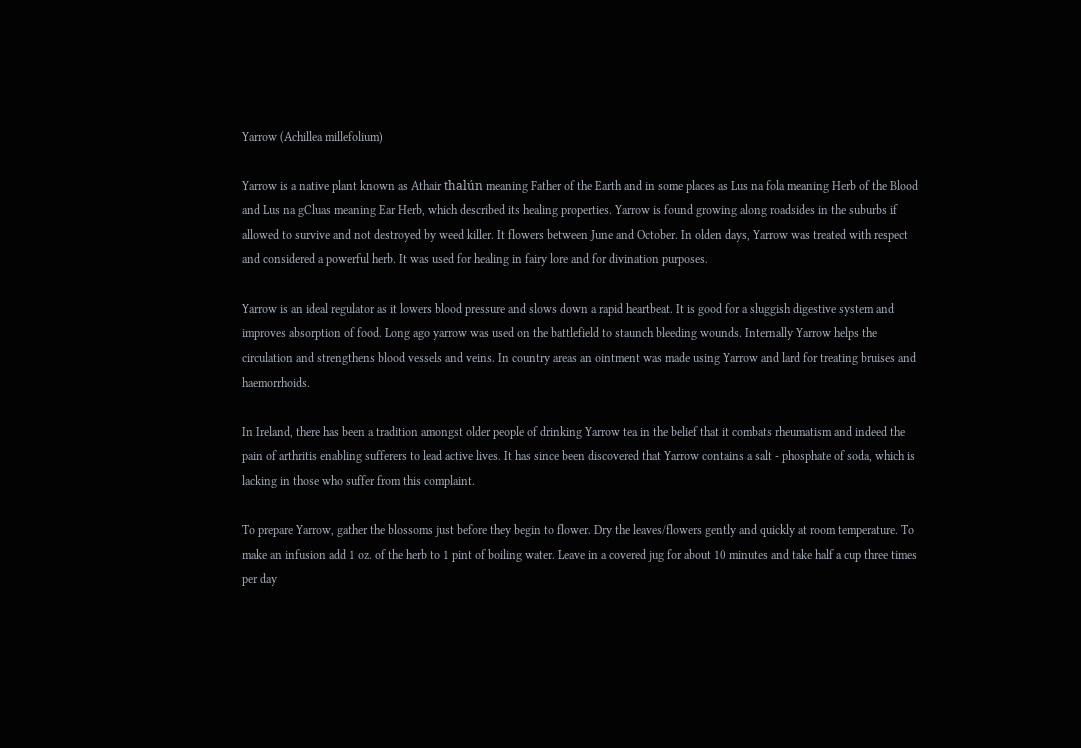Yarrow (Achillea millefolium)

Yarrow is a native plant known as Athair thalún meaning Father of the Earth and in some places as Lus na fola meaning Herb of the Blood and Lus na gCluas meaning Ear Herb, which described its healing properties. Yarrow is found growing along roadsides in the suburbs if allowed to survive and not destroyed by weed killer. It flowers between June and October. In olden days, Yarrow was treated with respect and considered a powerful herb. It was used for healing in fairy lore and for divination purposes.

Yarrow is an ideal regulator as it lowers blood pressure and slows down a rapid heartbeat. It is good for a sluggish digestive system and improves absorption of food. Long ago yarrow was used on the battlefield to staunch bleeding wounds. Internally Yarrow helps the circulation and strengthens blood vessels and veins. In country areas an ointment was made using Yarrow and lard for treating bruises and haemorrhoids.

In Ireland, there has been a tradition amongst older people of drinking Yarrow tea in the belief that it combats rheumatism and indeed the pain of arthritis enabling sufferers to lead active lives. It has since been discovered that Yarrow contains a salt - phosphate of soda, which is lacking in those who suffer from this complaint.

To prepare Yarrow, gather the blossoms just before they begin to flower. Dry the leaves/flowers gently and quickly at room temperature. To make an infusion add 1 oz. of the herb to 1 pint of boiling water. Leave in a covered jug for about 10 minutes and take half a cup three times per day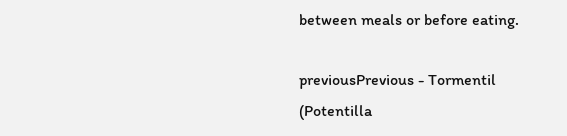between meals or before eating.

previousPrevious - Tormentil (Potentilla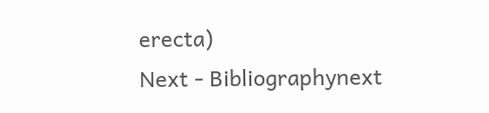erecta)
Next - Bibliographynext